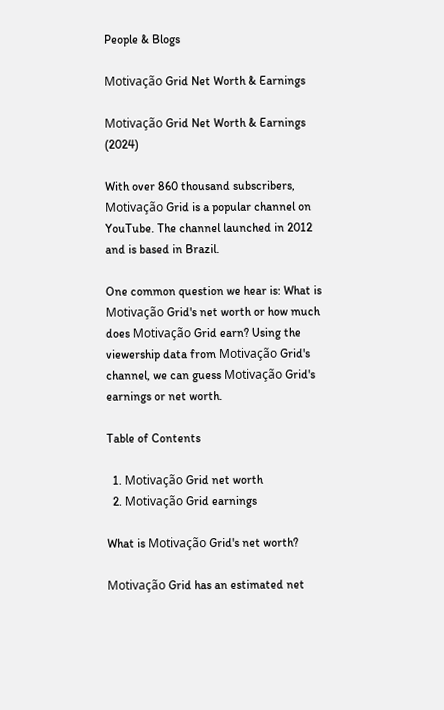People & Blogs

Motivação Grid Net Worth & Earnings

Motivação Grid Net Worth & Earnings (2024)

With over 860 thousand subscribers, Motivação Grid is a popular channel on YouTube. The channel launched in 2012 and is based in Brazil.

One common question we hear is: What is Motivação Grid's net worth or how much does Motivação Grid earn? Using the viewership data from Motivação Grid's channel, we can guess Motivação Grid's earnings or net worth.

Table of Contents

  1. Motivação Grid net worth
  2. Motivação Grid earnings

What is Motivação Grid's net worth?

Motivação Grid has an estimated net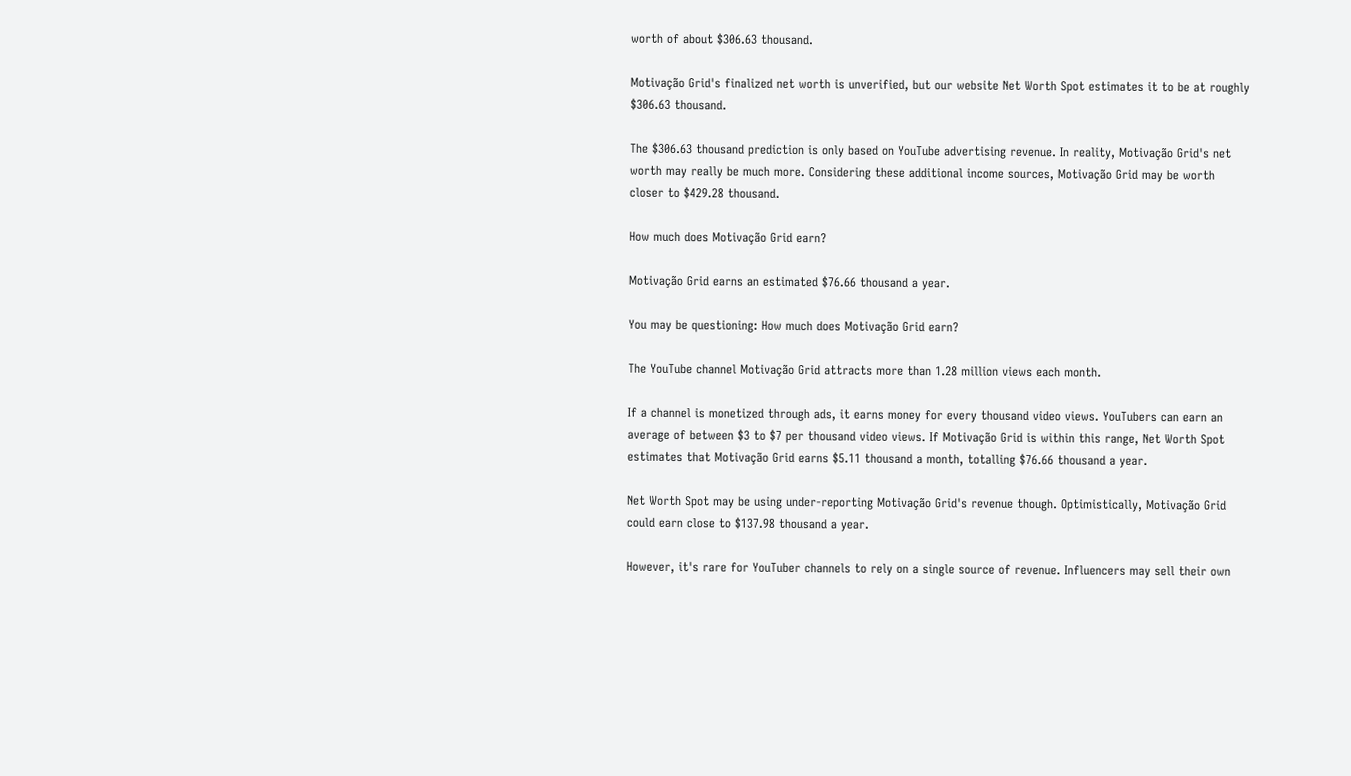worth of about $306.63 thousand.

Motivação Grid's finalized net worth is unverified, but our website Net Worth Spot estimates it to be at roughly $306.63 thousand.

The $306.63 thousand prediction is only based on YouTube advertising revenue. In reality, Motivação Grid's net worth may really be much more. Considering these additional income sources, Motivação Grid may be worth closer to $429.28 thousand.

How much does Motivação Grid earn?

Motivação Grid earns an estimated $76.66 thousand a year.

You may be questioning: How much does Motivação Grid earn?

The YouTube channel Motivação Grid attracts more than 1.28 million views each month.

If a channel is monetized through ads, it earns money for every thousand video views. YouTubers can earn an average of between $3 to $7 per thousand video views. If Motivação Grid is within this range, Net Worth Spot estimates that Motivação Grid earns $5.11 thousand a month, totalling $76.66 thousand a year.

Net Worth Spot may be using under-reporting Motivação Grid's revenue though. Optimistically, Motivação Grid could earn close to $137.98 thousand a year.

However, it's rare for YouTuber channels to rely on a single source of revenue. Influencers may sell their own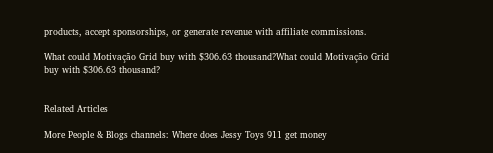products, accept sponsorships, or generate revenue with affiliate commissions.

What could Motivação Grid buy with $306.63 thousand?What could Motivação Grid buy with $306.63 thousand?


Related Articles

More People & Blogs channels: Where does Jessy Toys 911 get money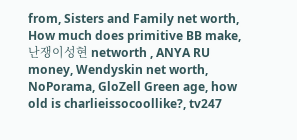from, Sisters and Family net worth, How much does primitive BB make, 난쟁이성현 networth , ANYA RU money, Wendyskin net worth, NoPorama, GloZell Green age, how old is charlieissocoollike?, tv247